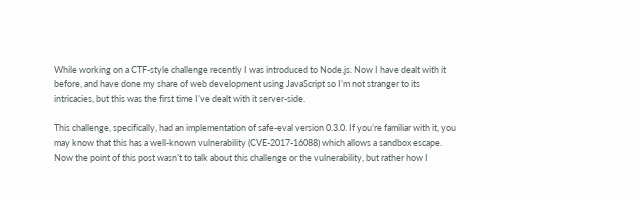While working on a CTF-style challenge recently I was introduced to Node.js. Now I have dealt with it before, and have done my share of web development using JavaScript so I’m not stranger to its intricacies, but this was the first time I’ve dealt with it server-side.

This challenge, specifically, had an implementation of safe-eval version 0.3.0. If you’re familiar with it, you may know that this has a well-known vulnerability (CVE-2017-16088) which allows a sandbox escape. Now the point of this post wasn’t to talk about this challenge or the vulnerability, but rather how I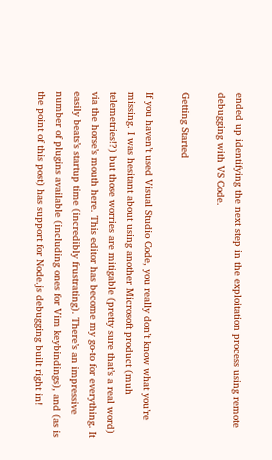ended up identifying the next step in the exploitation process using remote debugging with VS Code.

Getting Started

If you haven’t used Visual Studio Code, you really don’t know what you’re missing. I was hesitant about using another Microsoft product (muh telemetries!?) but those worries are mitigable (pretty sure that’s a real word) via the horse’s mouth here. This editor has become my go-to for everything. It easily beats’s startup time (incredibly frustrating). There’s an impressive number of plugins available (including ones for Vim keybindings), and (as is the point of this post) has support for Node.js debugging built right in!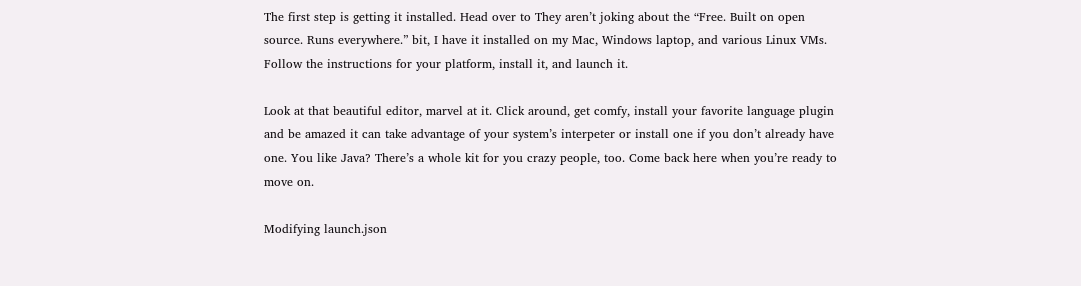The first step is getting it installed. Head over to They aren’t joking about the “Free. Built on open source. Runs everywhere.” bit, I have it installed on my Mac, Windows laptop, and various Linux VMs. Follow the instructions for your platform, install it, and launch it.

Look at that beautiful editor, marvel at it. Click around, get comfy, install your favorite language plugin and be amazed it can take advantage of your system’s interpeter or install one if you don’t already have one. You like Java? There’s a whole kit for you crazy people, too. Come back here when you’re ready to move on.

Modifying launch.json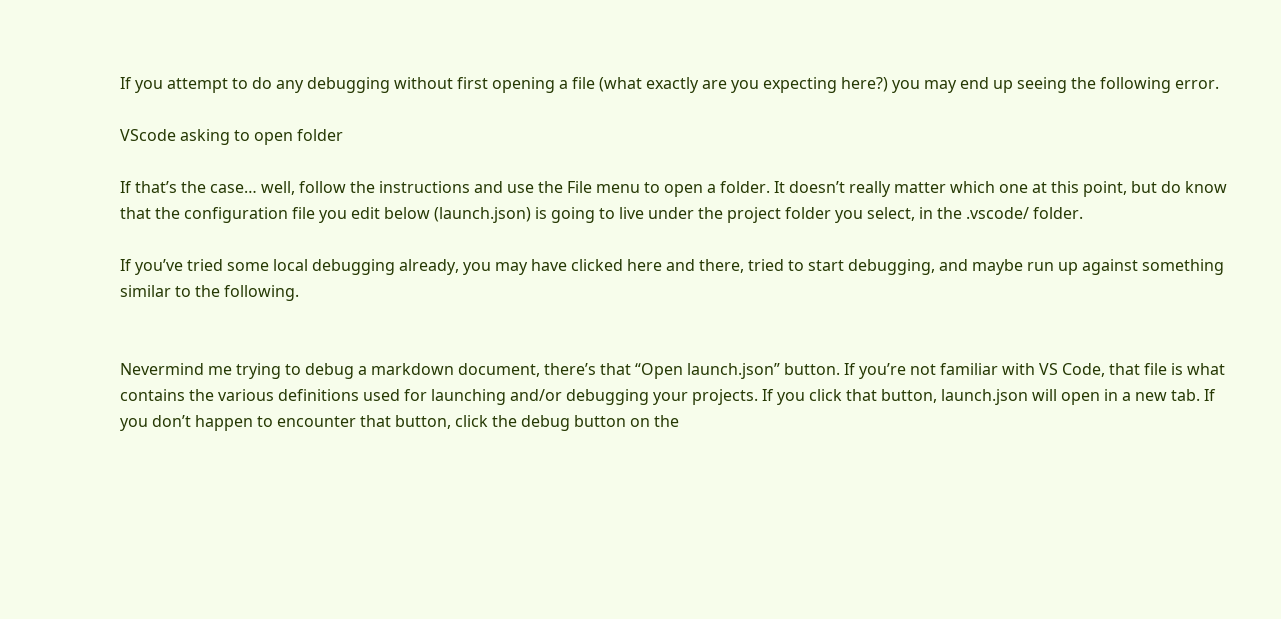If you attempt to do any debugging without first opening a file (what exactly are you expecting here?) you may end up seeing the following error.

VScode asking to open folder

If that’s the case… well, follow the instructions and use the File menu to open a folder. It doesn’t really matter which one at this point, but do know that the configuration file you edit below (launch.json) is going to live under the project folder you select, in the .vscode/ folder.

If you’ve tried some local debugging already, you may have clicked here and there, tried to start debugging, and maybe run up against something similar to the following.


Nevermind me trying to debug a markdown document, there’s that “Open launch.json” button. If you’re not familiar with VS Code, that file is what contains the various definitions used for launching and/or debugging your projects. If you click that button, launch.json will open in a new tab. If you don’t happen to encounter that button, click the debug button on the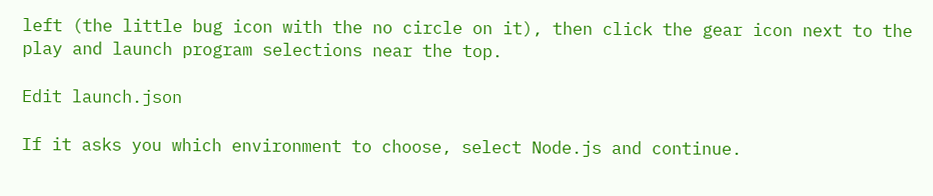left (the little bug icon with the no circle on it), then click the gear icon next to the play and launch program selections near the top.

Edit launch.json

If it asks you which environment to choose, select Node.js and continue.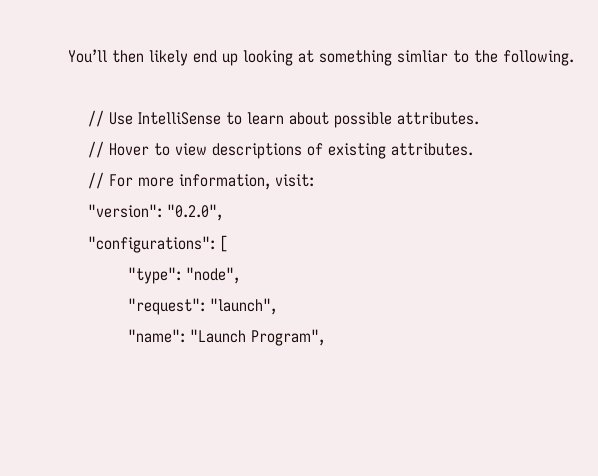You’ll then likely end up looking at something simliar to the following.

    // Use IntelliSense to learn about possible attributes.
    // Hover to view descriptions of existing attributes.
    // For more information, visit:
    "version": "0.2.0",
    "configurations": [
            "type": "node",
            "request": "launch",
            "name": "Launch Program",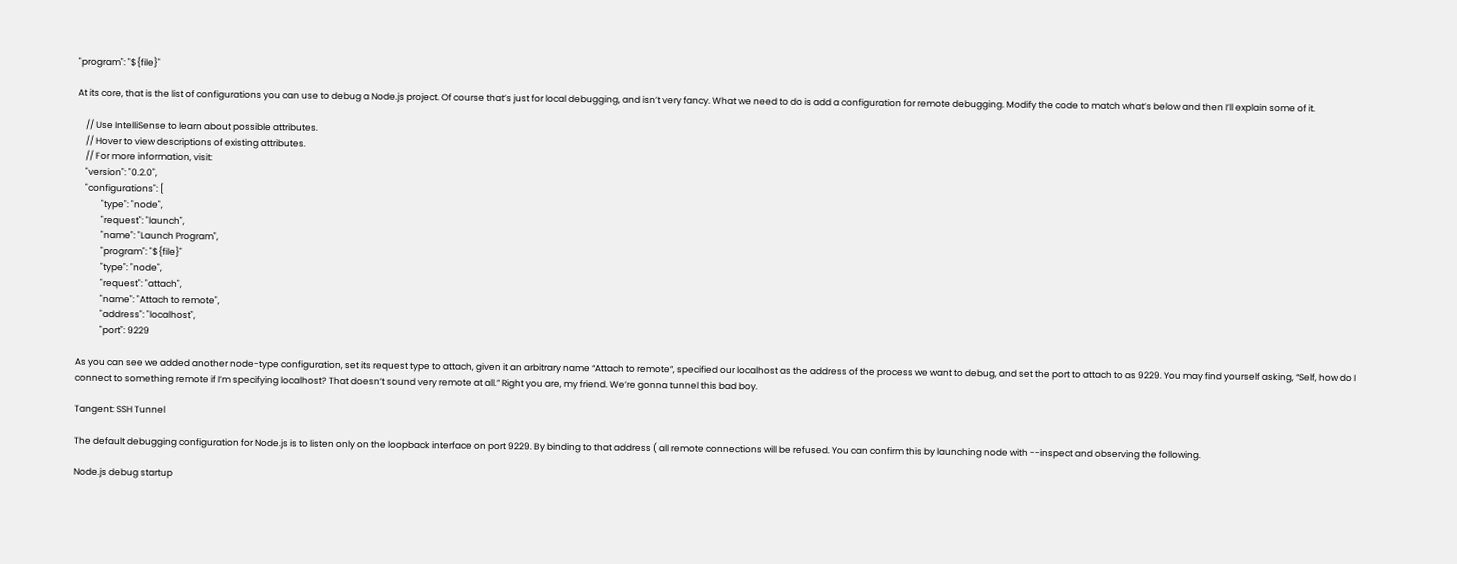"program": "${file}"

At its core, that is the list of configurations you can use to debug a Node.js project. Of course that’s just for local debugging, and isn’t very fancy. What we need to do is add a configuration for remote debugging. Modify the code to match what’s below and then I’ll explain some of it.

    // Use IntelliSense to learn about possible attributes.
    // Hover to view descriptions of existing attributes.
    // For more information, visit:
    "version": "0.2.0",
    "configurations": [
            "type": "node",
            "request": "launch",
            "name": "Launch Program",
            "program": "${file}"
            "type": "node",
            "request": "attach",
            "name": "Attach to remote",
            "address": "localhost",
            "port": 9229

As you can see we added another node-type configuration, set its request type to attach, given it an arbitrary name “Attach to remote”, specified our localhost as the address of the process we want to debug, and set the port to attach to as 9229. You may find yourself asking, “Self, how do I connect to something remote if I’m specifying localhost? That doesn’t sound very remote at all.” Right you are, my friend. We’re gonna tunnel this bad boy.

Tangent: SSH Tunnel

The default debugging configuration for Node.js is to listen only on the loopback interface on port 9229. By binding to that address ( all remote connections will be refused. You can confirm this by launching node with --inspect and observing the following.

Node.js debug startup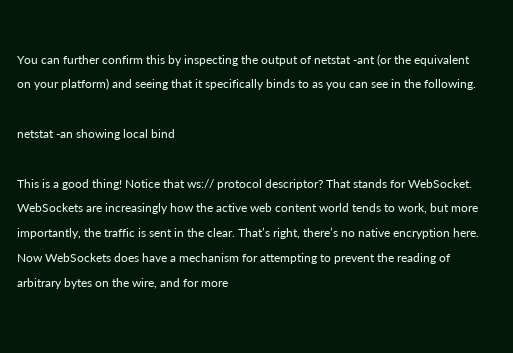You can further confirm this by inspecting the output of netstat -ant (or the equivalent on your platform) and seeing that it specifically binds to as you can see in the following.

netstat -an showing local bind

This is a good thing! Notice that ws:// protocol descriptor? That stands for WebSocket. WebSockets are increasingly how the active web content world tends to work, but more importantly, the traffic is sent in the clear. That’s right, there’s no native encryption here. Now WebSockets does have a mechanism for attempting to prevent the reading of arbitrary bytes on the wire, and for more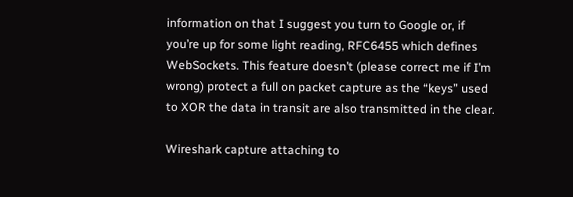information on that I suggest you turn to Google or, if you’re up for some light reading, RFC6455 which defines WebSockets. This feature doesn’t (please correct me if I’m wrong) protect a full on packet capture as the “keys” used to XOR the data in transit are also transmitted in the clear.

Wireshark capture attaching to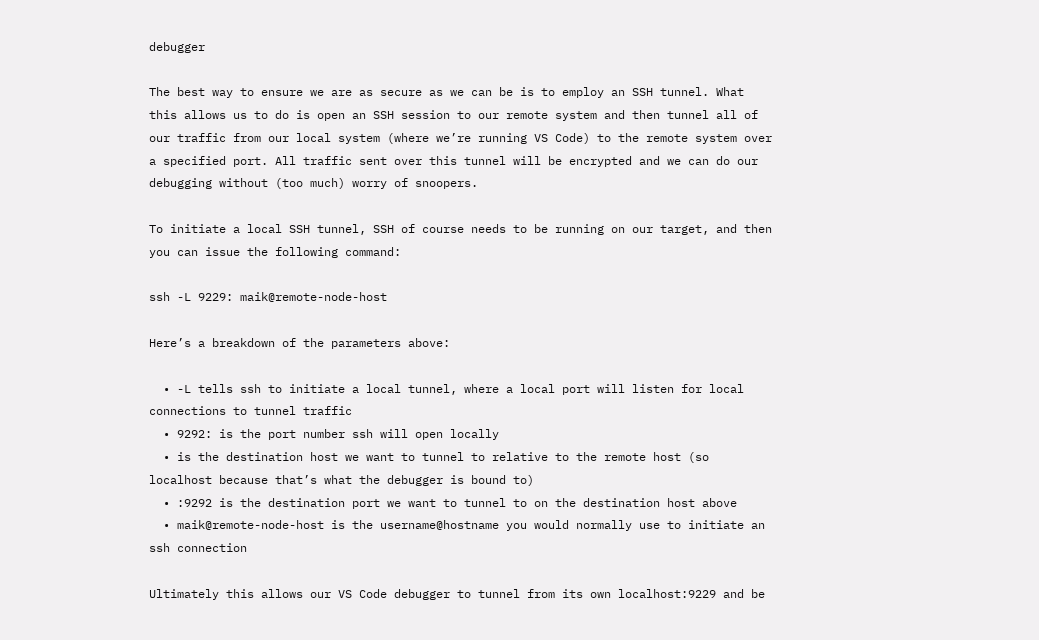debugger

The best way to ensure we are as secure as we can be is to employ an SSH tunnel. What this allows us to do is open an SSH session to our remote system and then tunnel all of our traffic from our local system (where we’re running VS Code) to the remote system over a specified port. All traffic sent over this tunnel will be encrypted and we can do our debugging without (too much) worry of snoopers.

To initiate a local SSH tunnel, SSH of course needs to be running on our target, and then you can issue the following command:

ssh -L 9229: maik@remote-node-host

Here’s a breakdown of the parameters above:

  • -L tells ssh to initiate a local tunnel, where a local port will listen for local connections to tunnel traffic
  • 9292: is the port number ssh will open locally
  • is the destination host we want to tunnel to relative to the remote host (so localhost because that’s what the debugger is bound to)
  • :9292 is the destination port we want to tunnel to on the destination host above
  • maik@remote-node-host is the username@hostname you would normally use to initiate an ssh connection

Ultimately this allows our VS Code debugger to tunnel from its own localhost:9229 and be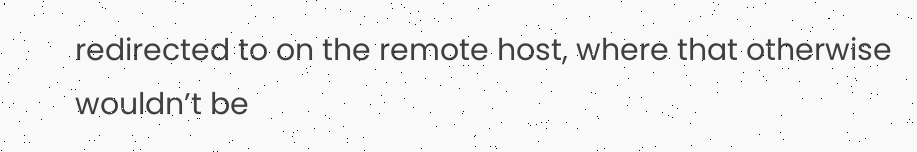redirected to on the remote host, where that otherwise wouldn’t be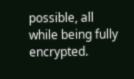possible, all while being fully encrypted.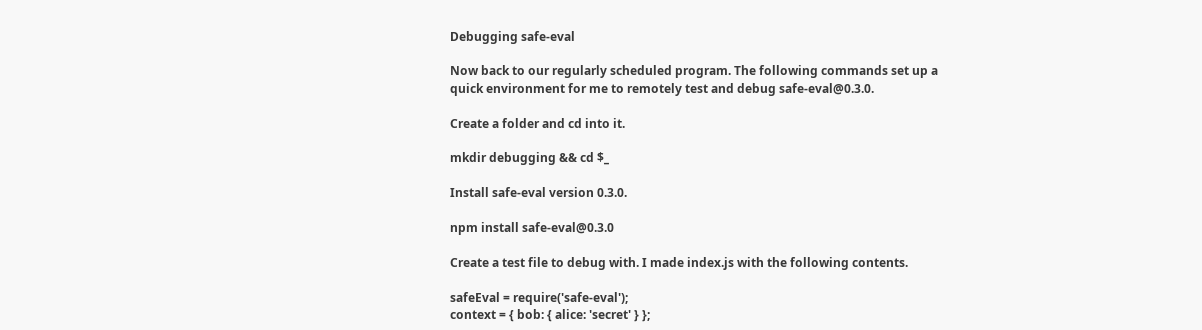Debugging safe-eval

Now back to our regularly scheduled program. The following commands set up a quick environment for me to remotely test and debug safe-eval@0.3.0.

Create a folder and cd into it.

mkdir debugging && cd $_

Install safe-eval version 0.3.0.

npm install safe-eval@0.3.0

Create a test file to debug with. I made index.js with the following contents.

safeEval = require('safe-eval');
context = { bob: { alice: 'secret' } };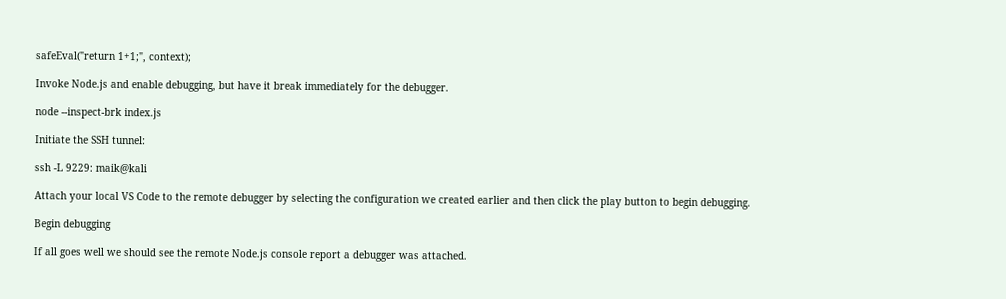safeEval("return 1+1;", context);

Invoke Node.js and enable debugging, but have it break immediately for the debugger.

node --inspect-brk index.js

Initiate the SSH tunnel:

ssh -L 9229: maik@kali

Attach your local VS Code to the remote debugger by selecting the configuration we created earlier and then click the play button to begin debugging.

Begin debugging

If all goes well we should see the remote Node.js console report a debugger was attached.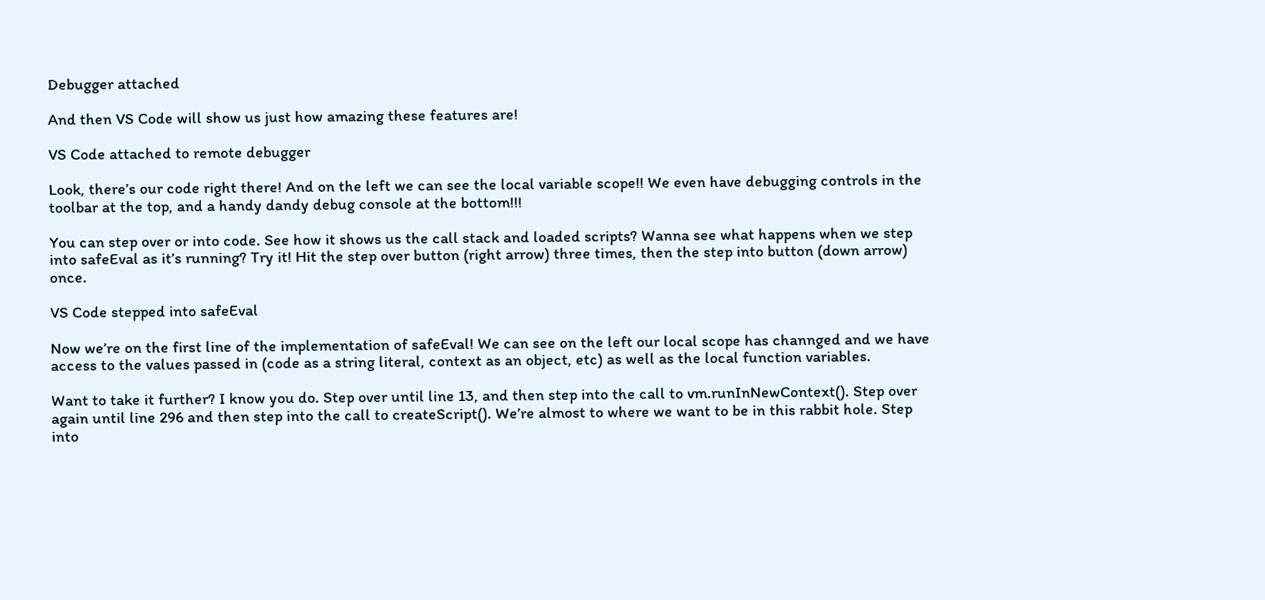Debugger attached

And then VS Code will show us just how amazing these features are!

VS Code attached to remote debugger

Look, there’s our code right there! And on the left we can see the local variable scope!! We even have debugging controls in the toolbar at the top, and a handy dandy debug console at the bottom!!!

You can step over or into code. See how it shows us the call stack and loaded scripts? Wanna see what happens when we step into safeEval as it’s running? Try it! Hit the step over button (right arrow) three times, then the step into button (down arrow) once.

VS Code stepped into safeEval

Now we’re on the first line of the implementation of safeEval! We can see on the left our local scope has channged and we have access to the values passed in (code as a string literal, context as an object, etc) as well as the local function variables.

Want to take it further? I know you do. Step over until line 13, and then step into the call to vm.runInNewContext(). Step over again until line 296 and then step into the call to createScript(). We’re almost to where we want to be in this rabbit hole. Step into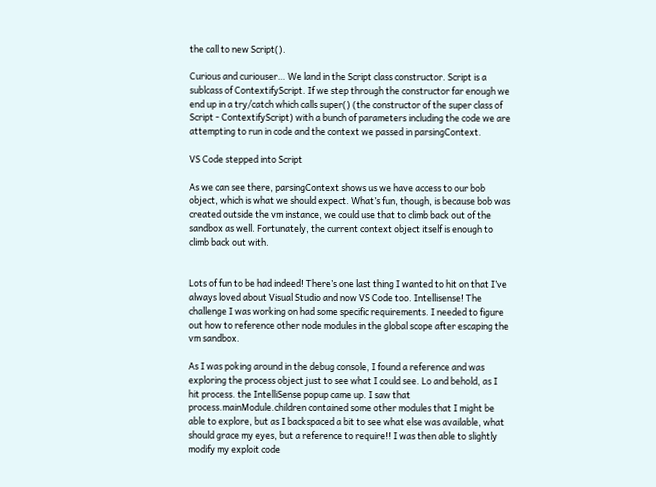the call to new Script().

Curious and curiouser… We land in the Script class constructor. Script is a sublcass of ContextifyScript. If we step through the constructor far enough we end up in a try/catch which calls super() (the constructor of the super class of Script - ContextifyScript) with a bunch of parameters including the code we are attempting to run in code and the context we passed in parsingContext.

VS Code stepped into Script

As we can see there, parsingContext shows us we have access to our bob object, which is what we should expect. What’s fun, though, is because bob was created outside the vm instance, we could use that to climb back out of the sandbox as well. Fortunately, the current context object itself is enough to climb back out with.


Lots of fun to be had indeed! There’s one last thing I wanted to hit on that I’ve always loved about Visual Studio and now VS Code too. Intellisense! The challenge I was working on had some specific requirements. I needed to figure out how to reference other node modules in the global scope after escaping the vm sandbox.

As I was poking around in the debug console, I found a reference and was exploring the process object just to see what I could see. Lo and behold, as I hit process. the IntelliSense popup came up. I saw that process.mainModule.children contained some other modules that I might be able to explore, but as I backspaced a bit to see what else was available, what should grace my eyes, but a reference to require!! I was then able to slightly modify my exploit code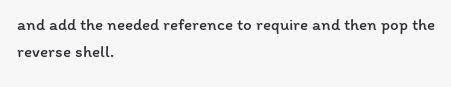and add the needed reference to require and then pop the reverse shell.